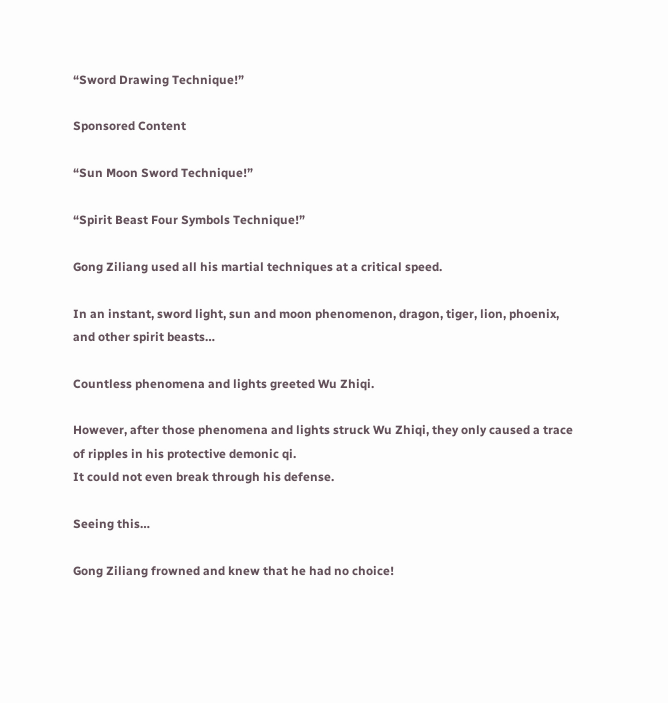“Sword Drawing Technique!”

Sponsored Content

“Sun Moon Sword Technique!”

“Spirit Beast Four Symbols Technique!”

Gong Ziliang used all his martial techniques at a critical speed.

In an instant, sword light, sun and moon phenomenon, dragon, tiger, lion, phoenix, and other spirit beasts…

Countless phenomena and lights greeted Wu Zhiqi.

However, after those phenomena and lights struck Wu Zhiqi, they only caused a trace of ripples in his protective demonic qi.
It could not even break through his defense.

Seeing this…

Gong Ziliang frowned and knew that he had no choice!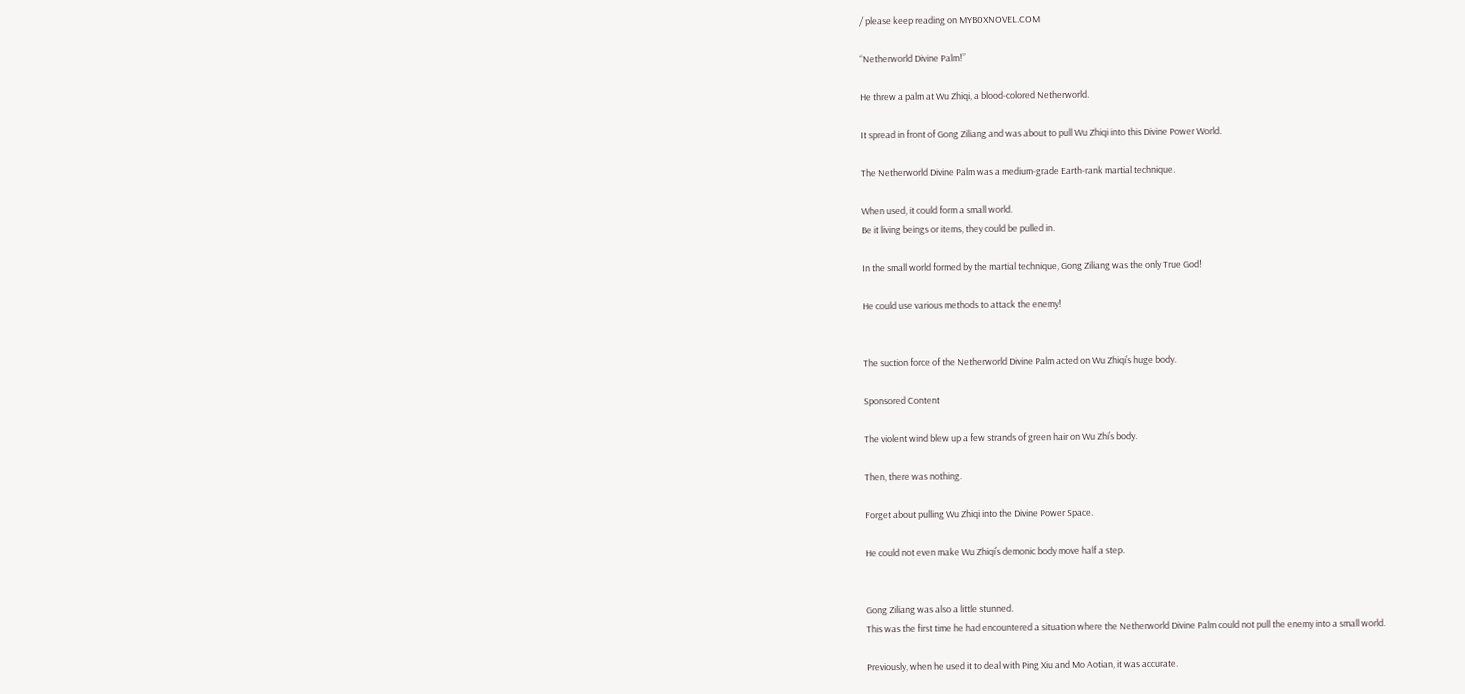/ please keep reading on MYB0XNOVEL.COM

“Netherworld Divine Palm!”

He threw a palm at Wu Zhiqi, a blood-colored Netherworld.

It spread in front of Gong Ziliang and was about to pull Wu Zhiqi into this Divine Power World.

The Netherworld Divine Palm was a medium-grade Earth-rank martial technique.

When used, it could form a small world.
Be it living beings or items, they could be pulled in.

In the small world formed by the martial technique, Gong Ziliang was the only True God!

He could use various methods to attack the enemy!


The suction force of the Netherworld Divine Palm acted on Wu Zhiqi’s huge body.

Sponsored Content

The violent wind blew up a few strands of green hair on Wu Zhi’s body.

Then, there was nothing.

Forget about pulling Wu Zhiqi into the Divine Power Space.

He could not even make Wu Zhiqi’s demonic body move half a step.


Gong Ziliang was also a little stunned.
This was the first time he had encountered a situation where the Netherworld Divine Palm could not pull the enemy into a small world.

Previously, when he used it to deal with Ping Xiu and Mo Aotian, it was accurate.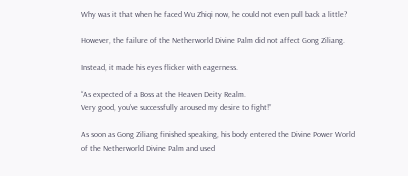Why was it that when he faced Wu Zhiqi now, he could not even pull back a little?

However, the failure of the Netherworld Divine Palm did not affect Gong Ziliang.

Instead, it made his eyes flicker with eagerness.

“As expected of a Boss at the Heaven Deity Realm.
Very good, you’ve successfully aroused my desire to fight!”

As soon as Gong Ziliang finished speaking, his body entered the Divine Power World of the Netherworld Divine Palm and used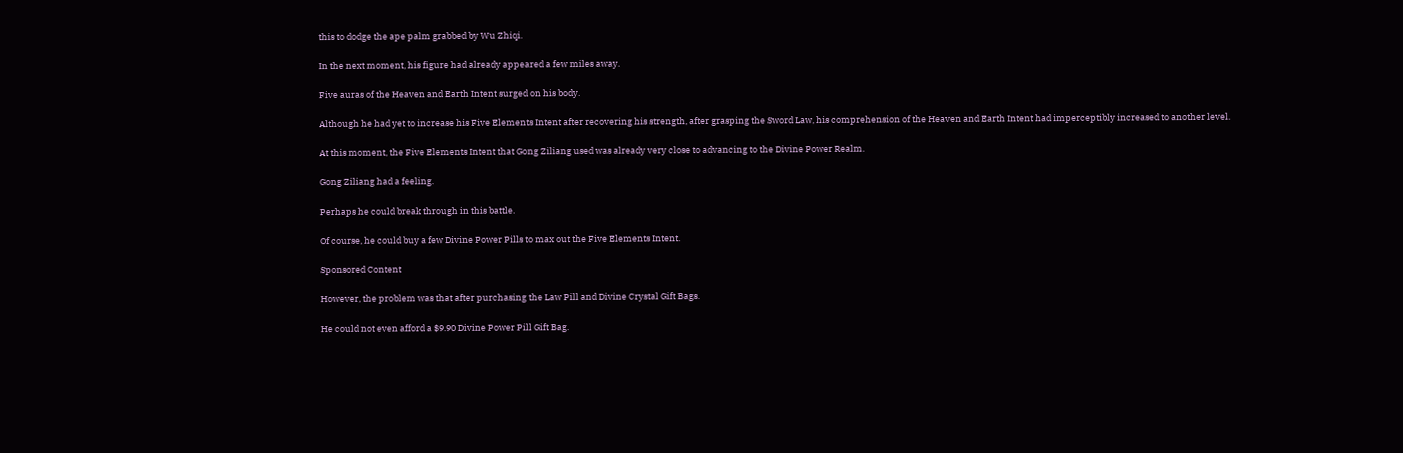this to dodge the ape palm grabbed by Wu Zhiqi.

In the next moment, his figure had already appeared a few miles away.

Five auras of the Heaven and Earth Intent surged on his body.

Although he had yet to increase his Five Elements Intent after recovering his strength, after grasping the Sword Law, his comprehension of the Heaven and Earth Intent had imperceptibly increased to another level.

At this moment, the Five Elements Intent that Gong Ziliang used was already very close to advancing to the Divine Power Realm.

Gong Ziliang had a feeling.

Perhaps he could break through in this battle.

Of course, he could buy a few Divine Power Pills to max out the Five Elements Intent.

Sponsored Content

However, the problem was that after purchasing the Law Pill and Divine Crystal Gift Bags.

He could not even afford a $9.90 Divine Power Pill Gift Bag.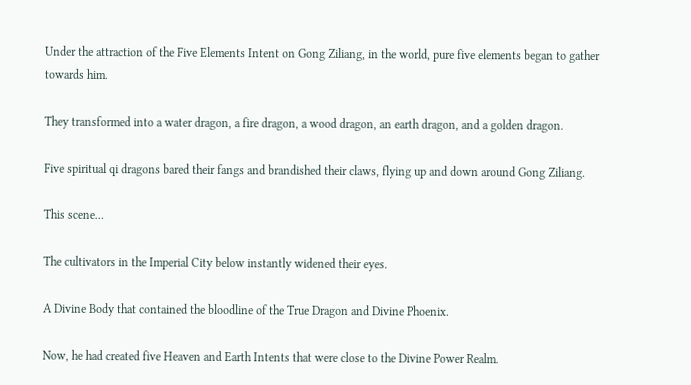Under the attraction of the Five Elements Intent on Gong Ziliang, in the world, pure five elements began to gather towards him.

They transformed into a water dragon, a fire dragon, a wood dragon, an earth dragon, and a golden dragon.

Five spiritual qi dragons bared their fangs and brandished their claws, flying up and down around Gong Ziliang.

This scene…

The cultivators in the Imperial City below instantly widened their eyes.

A Divine Body that contained the bloodline of the True Dragon and Divine Phoenix.

Now, he had created five Heaven and Earth Intents that were close to the Divine Power Realm.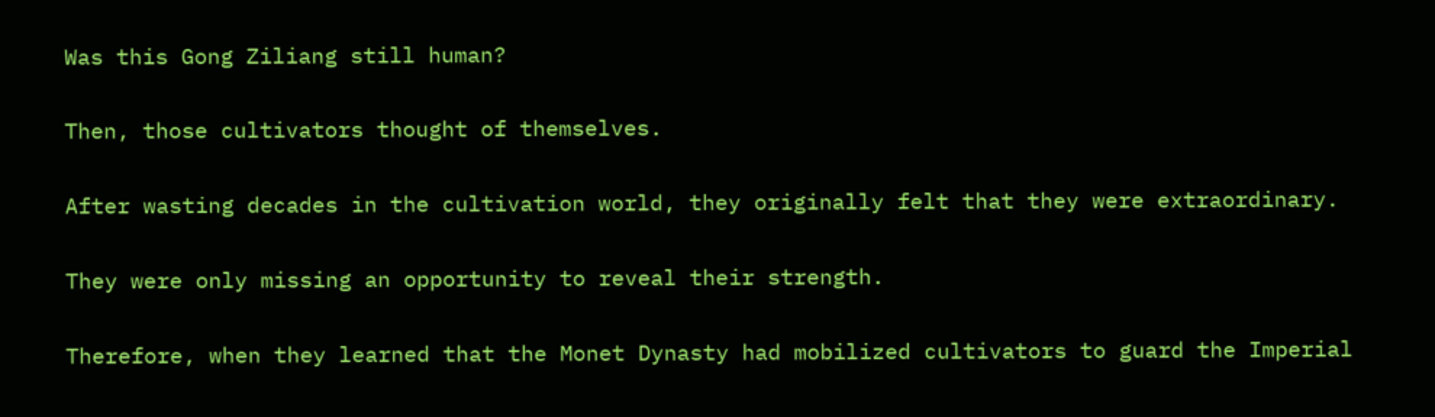Was this Gong Ziliang still human?

Then, those cultivators thought of themselves.

After wasting decades in the cultivation world, they originally felt that they were extraordinary.

They were only missing an opportunity to reveal their strength.

Therefore, when they learned that the Monet Dynasty had mobilized cultivators to guard the Imperial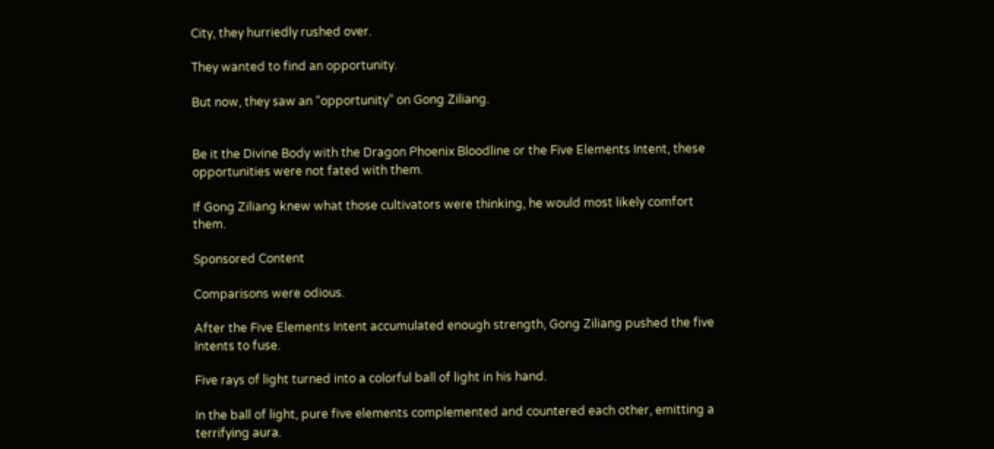City, they hurriedly rushed over.

They wanted to find an opportunity.

But now, they saw an “opportunity” on Gong Ziliang.


Be it the Divine Body with the Dragon Phoenix Bloodline or the Five Elements Intent, these opportunities were not fated with them.

If Gong Ziliang knew what those cultivators were thinking, he would most likely comfort them.

Sponsored Content

Comparisons were odious.

After the Five Elements Intent accumulated enough strength, Gong Ziliang pushed the five Intents to fuse.

Five rays of light turned into a colorful ball of light in his hand.

In the ball of light, pure five elements complemented and countered each other, emitting a terrifying aura.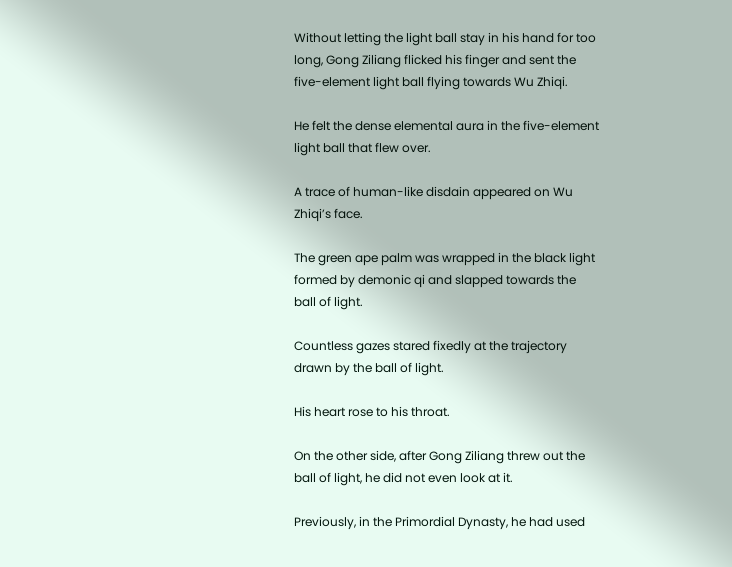Without letting the light ball stay in his hand for too long, Gong Ziliang flicked his finger and sent the five-element light ball flying towards Wu Zhiqi.

He felt the dense elemental aura in the five-element light ball that flew over.

A trace of human-like disdain appeared on Wu Zhiqi’s face.

The green ape palm was wrapped in the black light formed by demonic qi and slapped towards the ball of light.

Countless gazes stared fixedly at the trajectory drawn by the ball of light.

His heart rose to his throat.

On the other side, after Gong Ziliang threw out the ball of light, he did not even look at it.

Previously, in the Primordial Dynasty, he had used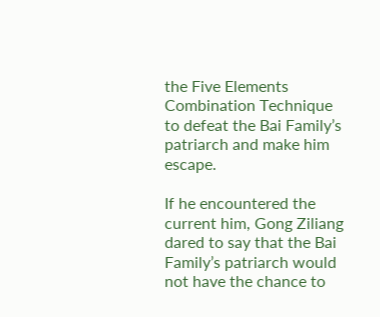the Five Elements Combination Technique to defeat the Bai Family’s patriarch and make him escape.

If he encountered the current him, Gong Ziliang dared to say that the Bai Family’s patriarch would not have the chance to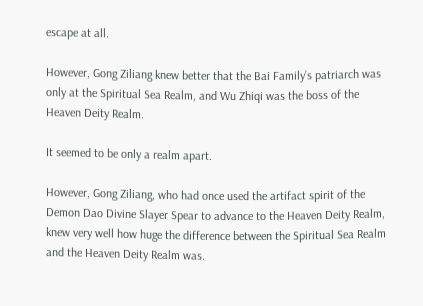escape at all.

However, Gong Ziliang knew better that the Bai Family’s patriarch was only at the Spiritual Sea Realm, and Wu Zhiqi was the boss of the Heaven Deity Realm.

It seemed to be only a realm apart.

However, Gong Ziliang, who had once used the artifact spirit of the Demon Dao Divine Slayer Spear to advance to the Heaven Deity Realm, knew very well how huge the difference between the Spiritual Sea Realm and the Heaven Deity Realm was.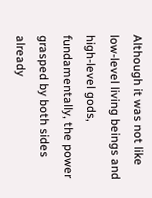Although it was not like low-level living beings and high-level gods, fundamentally, the power grasped by both sides already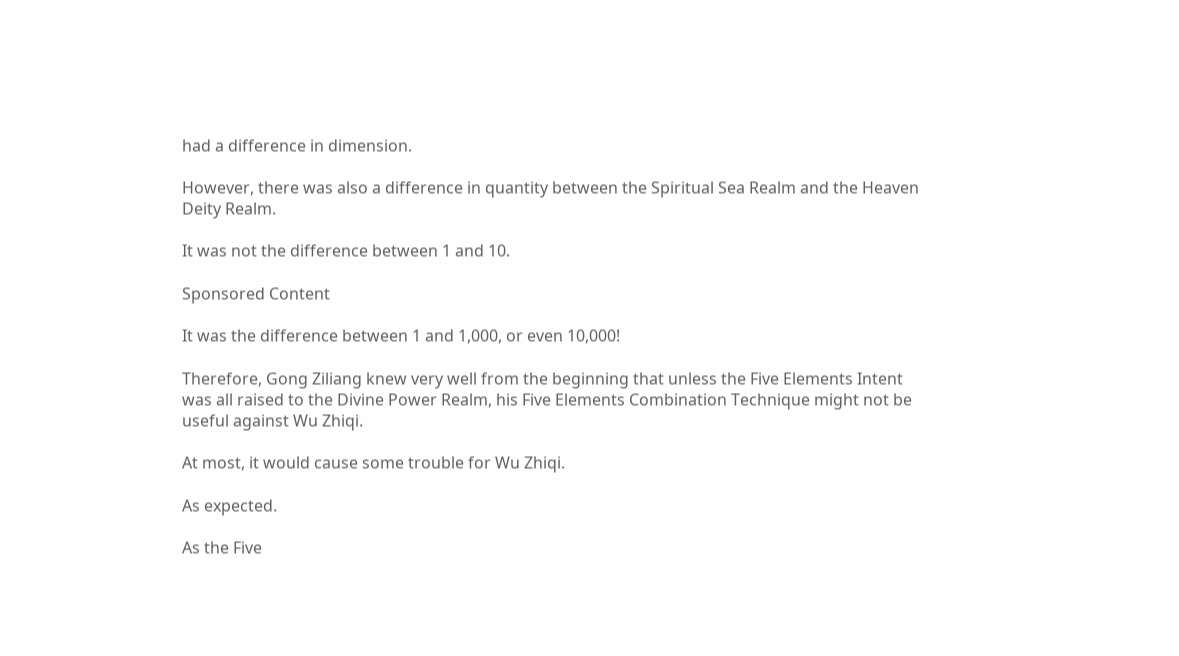had a difference in dimension.

However, there was also a difference in quantity between the Spiritual Sea Realm and the Heaven Deity Realm.

It was not the difference between 1 and 10.

Sponsored Content

It was the difference between 1 and 1,000, or even 10,000!

Therefore, Gong Ziliang knew very well from the beginning that unless the Five Elements Intent was all raised to the Divine Power Realm, his Five Elements Combination Technique might not be useful against Wu Zhiqi.

At most, it would cause some trouble for Wu Zhiqi.

As expected.

As the Five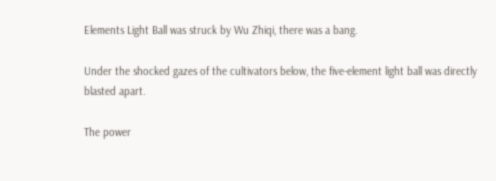Elements Light Ball was struck by Wu Zhiqi, there was a bang.

Under the shocked gazes of the cultivators below, the five-element light ball was directly blasted apart.

The power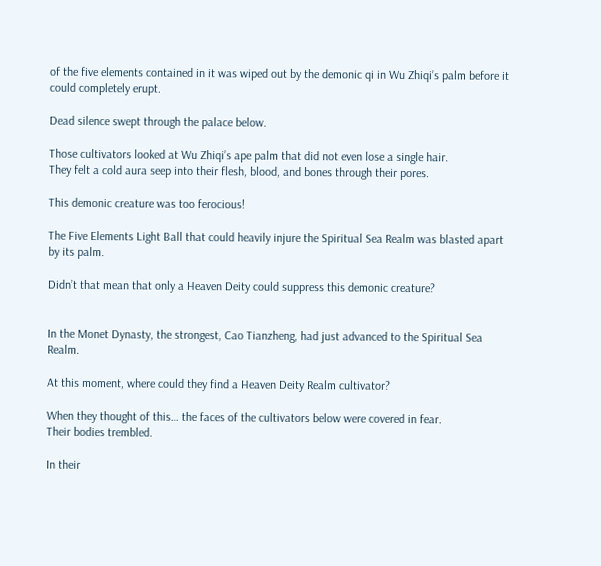of the five elements contained in it was wiped out by the demonic qi in Wu Zhiqi’s palm before it could completely erupt.

Dead silence swept through the palace below.

Those cultivators looked at Wu Zhiqi’s ape palm that did not even lose a single hair.
They felt a cold aura seep into their flesh, blood, and bones through their pores.

This demonic creature was too ferocious!

The Five Elements Light Ball that could heavily injure the Spiritual Sea Realm was blasted apart by its palm.

Didn’t that mean that only a Heaven Deity could suppress this demonic creature?


In the Monet Dynasty, the strongest, Cao Tianzheng, had just advanced to the Spiritual Sea Realm.

At this moment, where could they find a Heaven Deity Realm cultivator?

When they thought of this… the faces of the cultivators below were covered in fear.
Their bodies trembled.

In their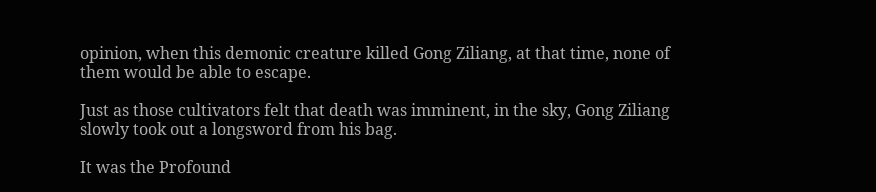opinion, when this demonic creature killed Gong Ziliang, at that time, none of them would be able to escape.

Just as those cultivators felt that death was imminent, in the sky, Gong Ziliang slowly took out a longsword from his bag.

It was the Profound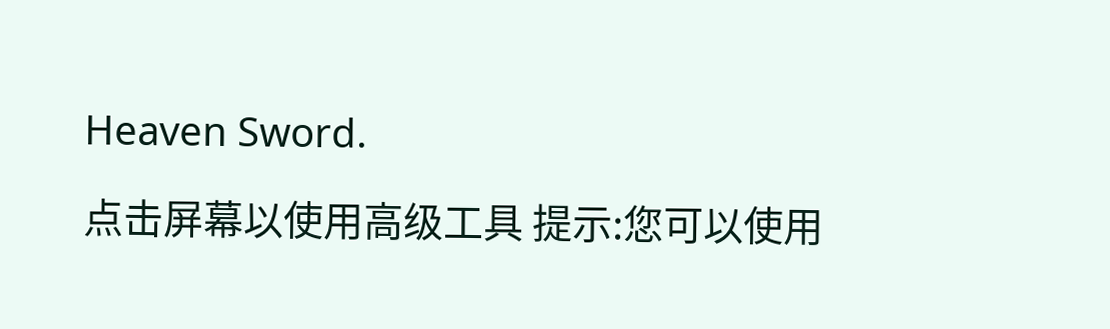Heaven Sword.

点击屏幕以使用高级工具 提示:您可以使用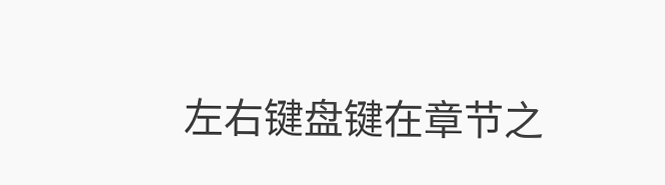左右键盘键在章节之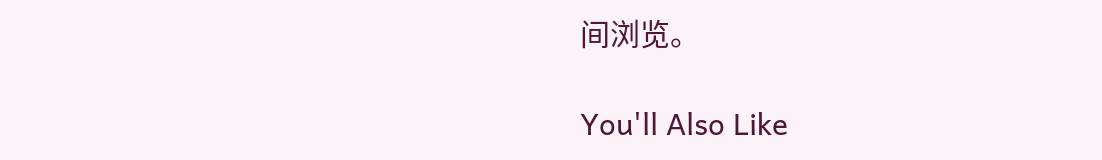间浏览。

You'll Also Like